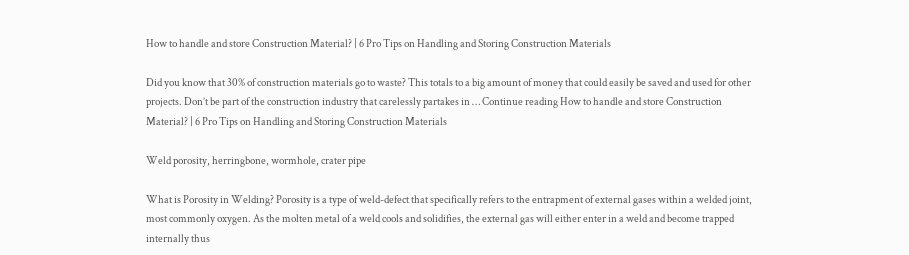How to handle and store Construction Material? | 6 Pro Tips on Handling and Storing Construction Materials

Did you know that 30% of construction materials go to waste? This totals to a big amount of money that could easily be saved and used for other projects. Don’t be part of the construction industry that carelessly partakes in … Continue reading How to handle and store Construction Material? | 6 Pro Tips on Handling and Storing Construction Materials

Weld porosity, herringbone, wormhole, crater pipe

What is Porosity in Welding? Porosity is a type of weld-defect that specifically refers to the entrapment of external gases within a welded joint, most commonly oxygen. As the molten metal of a weld cools and solidifies, the external gas will either enter in a weld and become trapped internally thus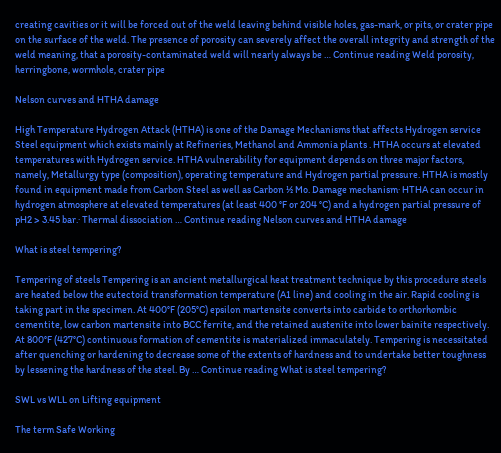creating cavities or it will be forced out of the weld leaving behind visible holes, gas-mark, or pits, or crater pipe on the surface of the weld. The presence of porosity can severely affect the overall integrity and strength of the weld meaning, that a porosity-contaminated weld will nearly always be … Continue reading Weld porosity, herringbone, wormhole, crater pipe

Nelson curves and HTHA damage

High Temperature Hydrogen Attack (HTHA) is one of the Damage Mechanisms that affects Hydrogen service Steel equipment which exists mainly at Refineries, Methanol and Ammonia plants . HTHA occurs at elevated temperatures with Hydrogen service. HTHA vulnerability for equipment depends on three major factors, namely, Metallurgy type (composition), operating temperature and Hydrogen partial pressure. HTHA is mostly found in equipment made from Carbon Steel as well as Carbon ½ Mo. Damage mechanism· HTHA can occur in hydrogen atmosphere at elevated temperatures (at least 400 °F or 204 °C) and a hydrogen partial pressure of pH2 > 3.45 bar.· Thermal dissociation … Continue reading Nelson curves and HTHA damage

What is steel tempering?

Tempering of steels Tempering is an ancient metallurgical heat treatment technique by this procedure steels are heated below the eutectoid transformation temperature (A1 line) and cooling in the air. Rapid cooling is taking part in the specimen. At 400°F (205°C) epsilon martensite converts into carbide to orthorhombic cementite, low carbon martensite into BCC ferrite, and the retained austenite into lower bainite respectively. At 800°F (427°C) continuous formation of cementite is materialized immaculately. Tempering is necessitated after quenching or hardening to decrease some of the extents of hardness and to undertake better toughness by lessening the hardness of the steel. By … Continue reading What is steel tempering?

SWL vs WLL on Lifting equipment

The term Safe Working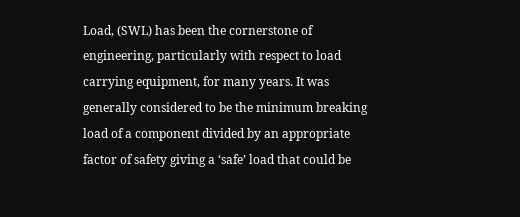Load, (SWL) has been the cornerstone of engineering, particularly with respect to load carrying equipment, for many years. It was generally considered to be the minimum breaking load of a component divided by an appropriate factor of safety giving a ‘safe’ load that could be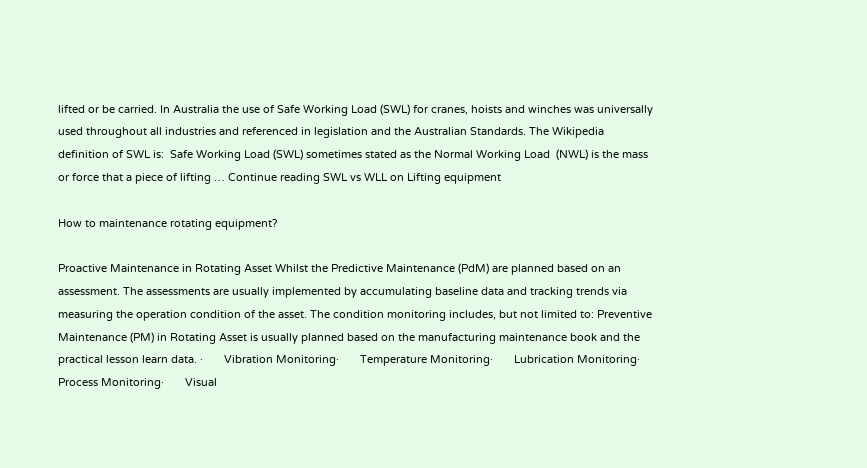lifted or be carried. In Australia the use of Safe Working Load (SWL) for cranes, hoists and winches was universally used throughout all industries and referenced in legislation and the Australian Standards. The Wikipedia definition of SWL is:  Safe Working Load (SWL) sometimes stated as the Normal Working Load  (NWL) is the mass or force that a piece of lifting … Continue reading SWL vs WLL on Lifting equipment

How to maintenance rotating equipment?

Proactive Maintenance in Rotating Asset Whilst the Predictive Maintenance (PdM) are planned based on an assessment. The assessments are usually implemented by accumulating baseline data and tracking trends via measuring the operation condition of the asset. The condition monitoring includes, but not limited to: Preventive Maintenance (PM) in Rotating Asset is usually planned based on the manufacturing maintenance book and the practical lesson learn data. ·       Vibration Monitoring·       Temperature Monitoring·       Lubrication Monitoring·       Process Monitoring·       Visual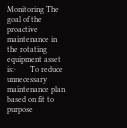Monitoring The goal of the proactive maintenance in the rotating equipment asset is:·       To reduce unnecessary maintenance plan based on fit to purpose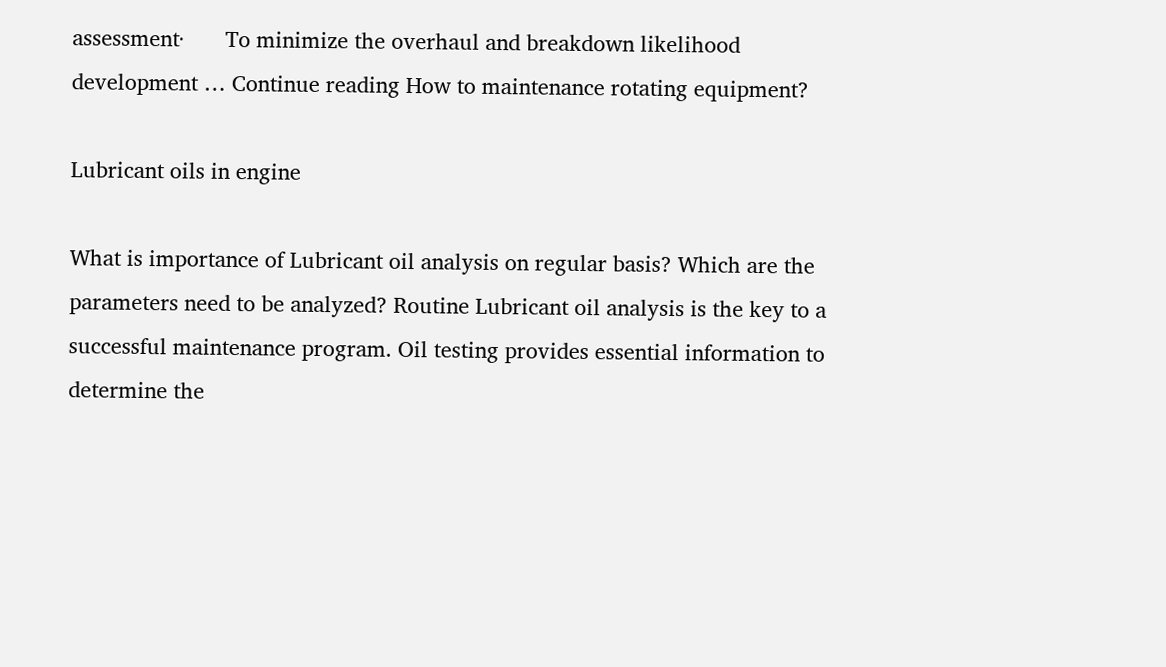assessment·       To minimize the overhaul and breakdown likelihood development … Continue reading How to maintenance rotating equipment?

Lubricant oils in engine

What is importance of Lubricant oil analysis on regular basis? Which are the parameters need to be analyzed? Routine Lubricant oil analysis is the key to a successful maintenance program. Oil testing provides essential information to determine the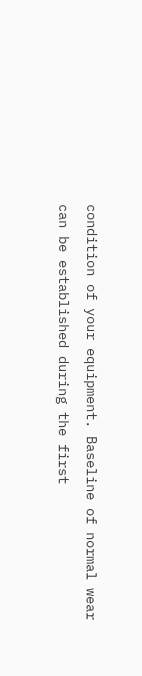condition of your equipment. Baseline of normal wear can be established during the first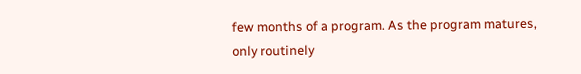few months of a program. As the program matures, only routinely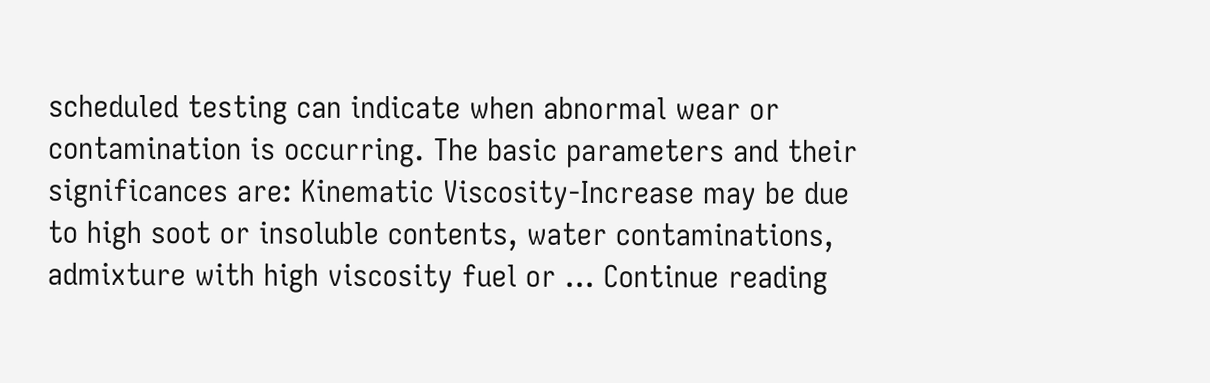scheduled testing can indicate when abnormal wear or contamination is occurring. The basic parameters and their significances are: Kinematic Viscosity-Increase may be due to high soot or insoluble contents, water contaminations, admixture with high viscosity fuel or … Continue reading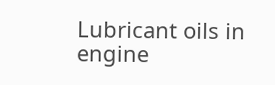Lubricant oils in engine